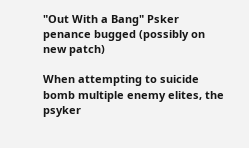"Out With a Bang" Psker penance bugged (possibly on new patch)

When attempting to suicide bomb multiple enemy elites, the psyker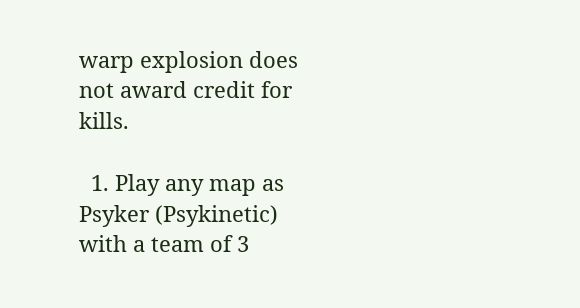warp explosion does not award credit for kills.

  1. Play any map as Psyker (Psykinetic) with a team of 3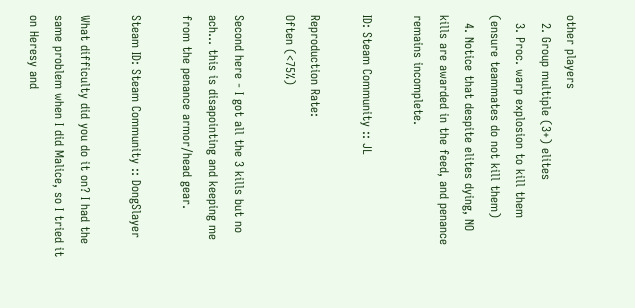other players
  2. Group multiple (3+) elites
  3. Proc. warp explosion to kill them (ensure teammates do not kill them)
  4. Notice that despite elites dying, NO kills are awarded in the feed, and penance remains incomplete.

ID: Steam Community :: JL

Reproduction Rate:
Often (<75%)

Second here - I got all the 3 kills but no ach… this is disapointing and keeping me from the penance armor/head gear.

Steam ID: Steam Community :: DongSlayer

What difficulty did you do it on? I had the same problem when I did Malice, so I tried it on Heresy and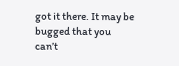got it there. It may be bugged that you can’t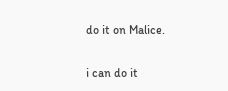do it on Malice.

i can do it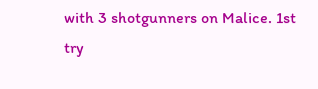with 3 shotgunners on Malice. 1st try